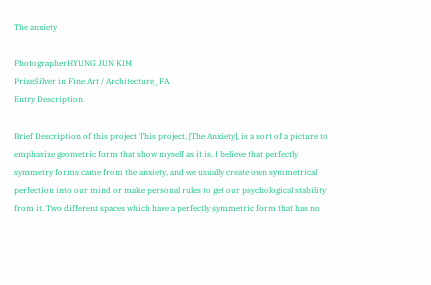The anxiety

PhotographerHYUNG JUN KIM
PrizeSilver in Fine Art / Architecture_FA
Entry Description

Brief Description of this project This project, [The Anxiety], is a sort of a picture to emphasize geometric form that show myself as it is. I believe that perfectly symmetry forms came from the anxiety, and we usually create own symmetrical perfection into our mind or make personal rules to get our psychological stability from it. Two different spaces which have a perfectly symmetric form that has no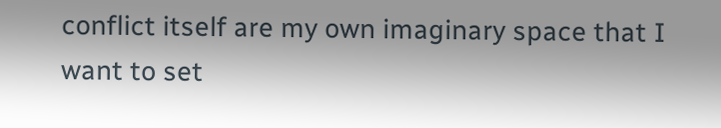conflict itself are my own imaginary space that I want to set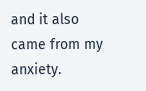and it also came from my anxiety.